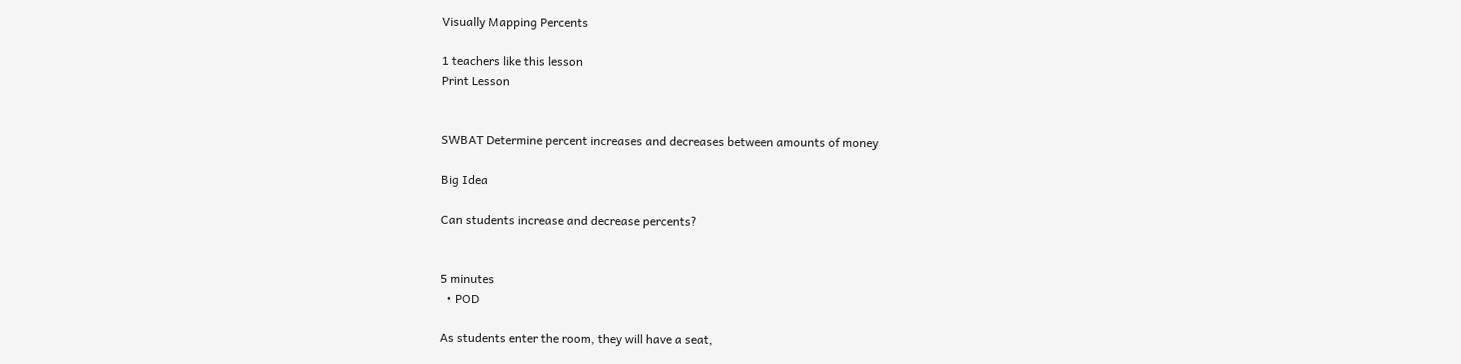Visually Mapping Percents

1 teachers like this lesson
Print Lesson


SWBAT Determine percent increases and decreases between amounts of money

Big Idea

Can students increase and decrease percents?


5 minutes
  • POD

As students enter the room, they will have a seat,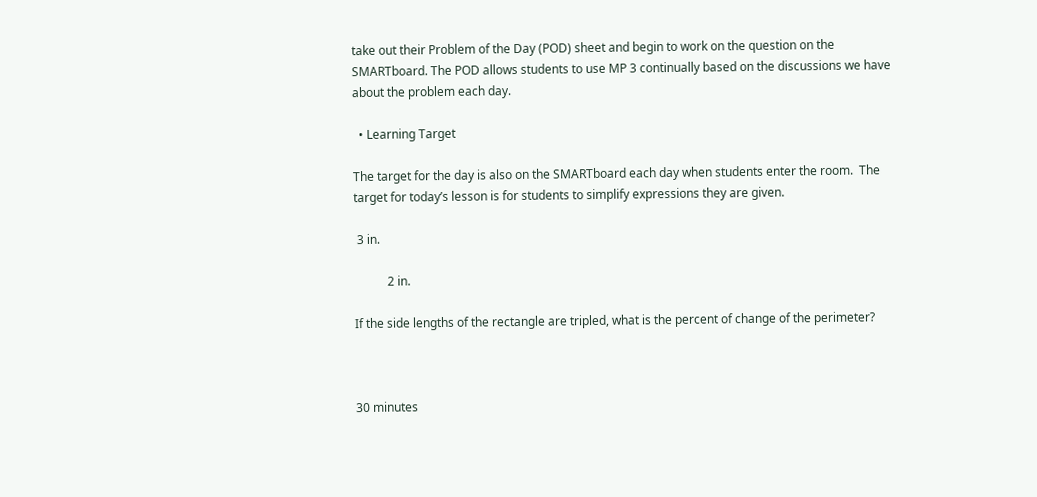take out their Problem of the Day (POD) sheet and begin to work on the question on the SMARTboard. The POD allows students to use MP 3 continually based on the discussions we have about the problem each day.

  • Learning Target

The target for the day is also on the SMARTboard each day when students enter the room.  The target for today’s lesson is for students to simplify expressions they are given.

 3 in.

           2 in.

If the side lengths of the rectangle are tripled, what is the percent of change of the perimeter?



30 minutes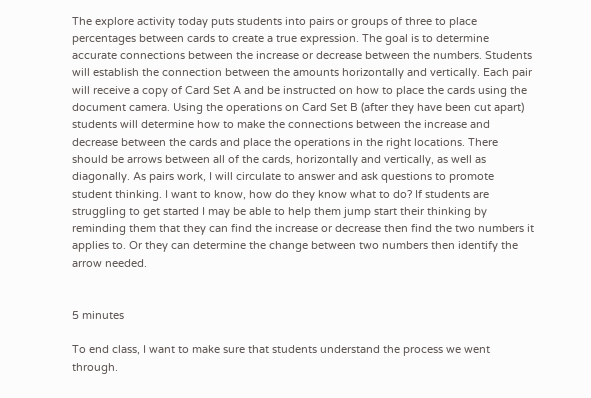The explore activity today puts students into pairs or groups of three to place percentages between cards to create a true expression. The goal is to determine accurate connections between the increase or decrease between the numbers. Students will establish the connection between the amounts horizontally and vertically. Each pair will receive a copy of Card Set A and be instructed on how to place the cards using the document camera. Using the operations on Card Set B (after they have been cut apart) students will determine how to make the connections between the increase and decrease between the cards and place the operations in the right locations. There should be arrows between all of the cards, horizontally and vertically, as well as diagonally. As pairs work, I will circulate to answer and ask questions to promote student thinking. I want to know, how do they know what to do? If students are struggling to get started I may be able to help them jump start their thinking by reminding them that they can find the increase or decrease then find the two numbers it applies to. Or they can determine the change between two numbers then identify the arrow needed.


5 minutes

To end class, I want to make sure that students understand the process we went through.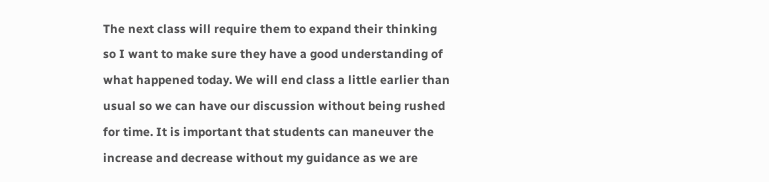The next class will require them to expand their thinking so I want to make sure they have a good understanding of what happened today. We will end class a little earlier than usual so we can have our discussion without being rushed for time. It is important that students can maneuver the increase and decrease without my guidance as we are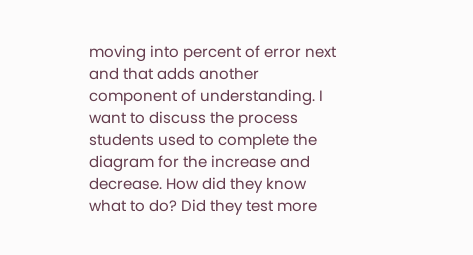moving into percent of error next and that adds another component of understanding. I want to discuss the process students used to complete the diagram for the increase and decrease. How did they know what to do? Did they test more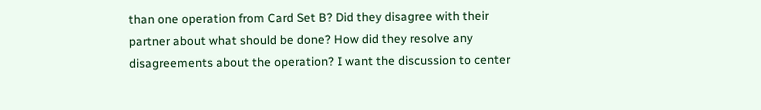than one operation from Card Set B? Did they disagree with their partner about what should be done? How did they resolve any disagreements about the operation? I want the discussion to center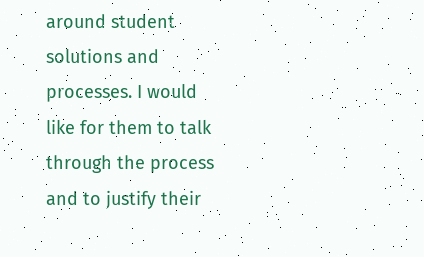around student solutions and processes. I would like for them to talk through the process and to justify their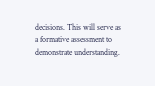decisions. This will serve as a formative assessment to demonstrate understanding.